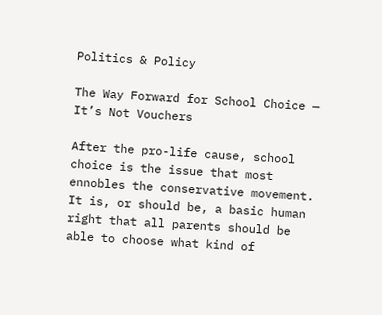Politics & Policy

The Way Forward for School Choice — It’s Not Vouchers

After the pro-life cause, school choice is the issue that most ennobles the conservative movement. It is, or should be, a basic human right that all parents should be able to choose what kind of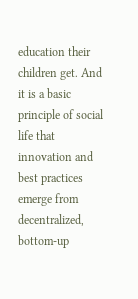education their children get. And it is a basic principle of social life that innovation and best practices emerge from decentralized, bottom-up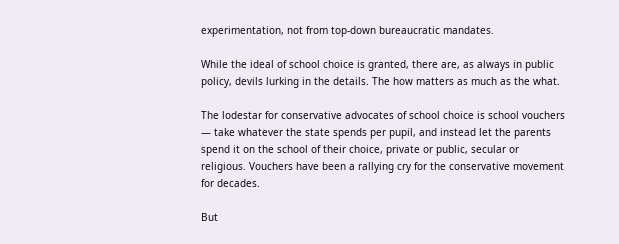experimentation, not from top-down bureaucratic mandates.

While the ideal of school choice is granted, there are, as always in public policy, devils lurking in the details. The how matters as much as the what.

The lodestar for conservative advocates of school choice is school vouchers — take whatever the state spends per pupil, and instead let the parents spend it on the school of their choice, private or public, secular or religious. Vouchers have been a rallying cry for the conservative movement for decades.

But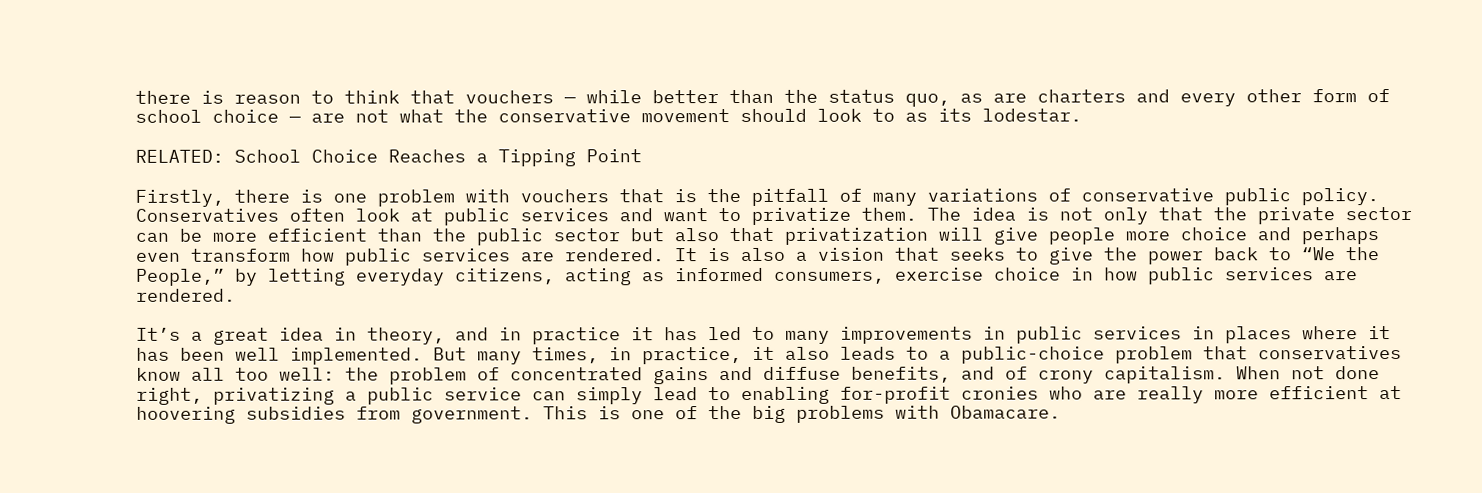there is reason to think that vouchers — while better than the status quo, as are charters and every other form of school choice — are not what the conservative movement should look to as its lodestar.

RELATED: School Choice Reaches a Tipping Point

Firstly, there is one problem with vouchers that is the pitfall of many variations of conservative public policy. Conservatives often look at public services and want to privatize them. The idea is not only that the private sector can be more efficient than the public sector but also that privatization will give people more choice and perhaps even transform how public services are rendered. It is also a vision that seeks to give the power back to “We the People,” by letting everyday citizens, acting as informed consumers, exercise choice in how public services are rendered.

It’s a great idea in theory, and in practice it has led to many improvements in public services in places where it has been well implemented. But many times, in practice, it also leads to a public-choice problem that conservatives know all too well: the problem of concentrated gains and diffuse benefits, and of crony capitalism. When not done right, privatizing a public service can simply lead to enabling for-profit cronies who are really more efficient at hoovering subsidies from government. This is one of the big problems with Obamacare.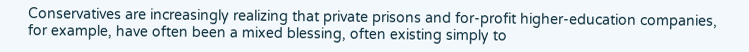Conservatives are increasingly realizing that private prisons and for-profit higher-education companies, for example, have often been a mixed blessing, often existing simply to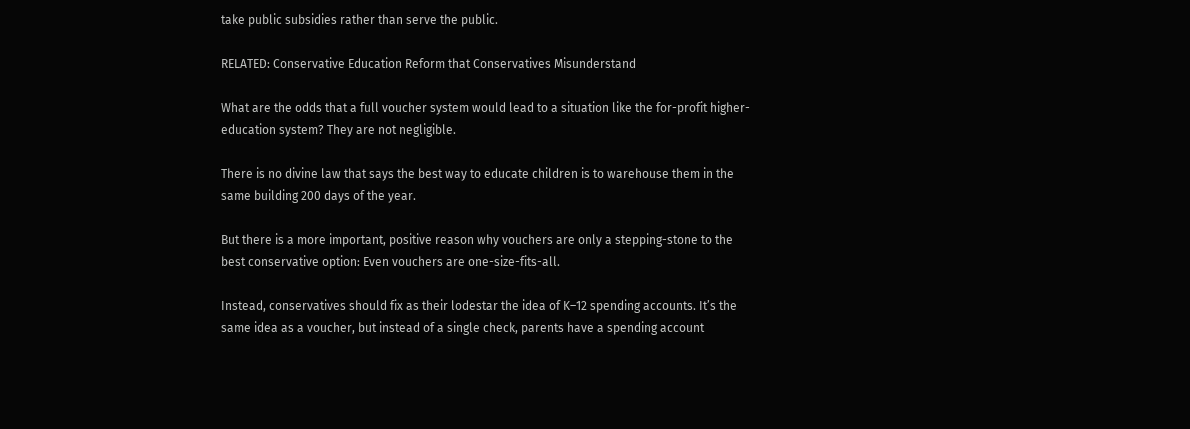take public subsidies rather than serve the public.

RELATED: Conservative Education Reform that Conservatives Misunderstand

What are the odds that a full voucher system would lead to a situation like the for-profit higher-education system? They are not negligible.

There is no divine law that says the best way to educate children is to warehouse them in the same building 200 days of the year.

But there is a more important, positive reason why vouchers are only a stepping-stone to the best conservative option: Even vouchers are one-size-fits-all.

Instead, conservatives should fix as their lodestar the idea of K–12 spending accounts. It’s the same idea as a voucher, but instead of a single check, parents have a spending account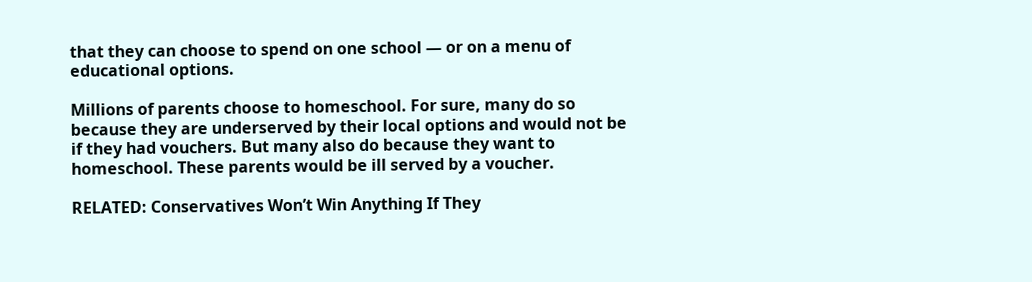that they can choose to spend on one school — or on a menu of educational options.

Millions of parents choose to homeschool. For sure, many do so because they are underserved by their local options and would not be if they had vouchers. But many also do because they want to homeschool. These parents would be ill served by a voucher.

RELATED: Conservatives Won’t Win Anything If They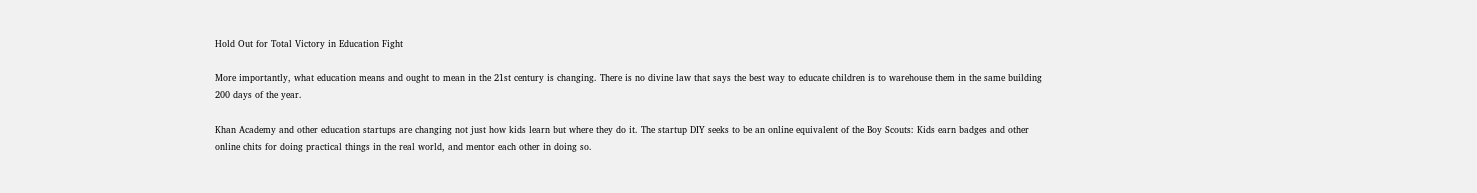Hold Out for Total Victory in Education Fight

More importantly, what education means and ought to mean in the 21st century is changing. There is no divine law that says the best way to educate children is to warehouse them in the same building 200 days of the year.

Khan Academy and other education startups are changing not just how kids learn but where they do it. The startup DIY seeks to be an online equivalent of the Boy Scouts: Kids earn badges and other online chits for doing practical things in the real world, and mentor each other in doing so.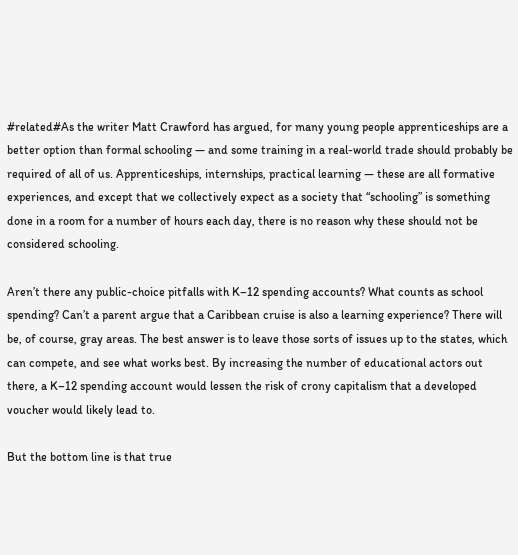#related#As the writer Matt Crawford has argued, for many young people apprenticeships are a better option than formal schooling — and some training in a real-world trade should probably be required of all of us. Apprenticeships, internships, practical learning — these are all formative experiences, and except that we collectively expect as a society that “schooling” is something done in a room for a number of hours each day, there is no reason why these should not be considered schooling.

Aren’t there any public-choice pitfalls with K–12 spending accounts? What counts as school spending? Can’t a parent argue that a Caribbean cruise is also a learning experience? There will be, of course, gray areas. The best answer is to leave those sorts of issues up to the states, which can compete, and see what works best. By increasing the number of educational actors out there, a K–12 spending account would lessen the risk of crony capitalism that a developed voucher would likely lead to.

But the bottom line is that true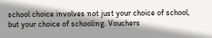school choice involves not just your choice of school, but your choice of schooling. Vouchers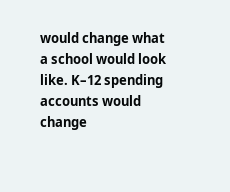would change what a school would look like. K–12 spending accounts would change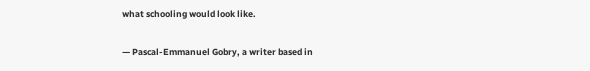what schooling would look like.

— Pascal-Emmanuel Gobry, a writer based in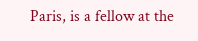Paris, is a fellow at the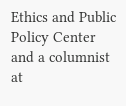Ethics and Public Policy Center and a columnist at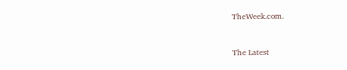TheWeek.com.


The Latest